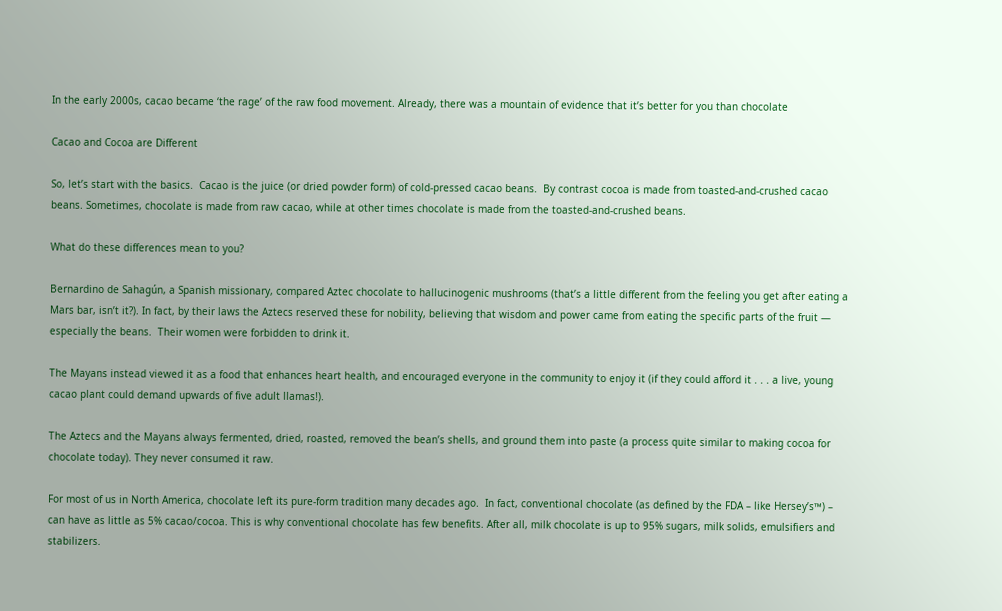In the early 2000s, cacao became ‘the rage’ of the raw food movement. Already, there was a mountain of evidence that it’s better for you than chocolate

Cacao and Cocoa are Different

So, let’s start with the basics.  Cacao is the juice (or dried powder form) of cold-pressed cacao beans.  By contrast cocoa is made from toasted-and-crushed cacao beans. Sometimes, chocolate is made from raw cacao, while at other times chocolate is made from the toasted-and-crushed beans.

What do these differences mean to you?

Bernardino de Sahagún, a Spanish missionary, compared Aztec chocolate to hallucinogenic mushrooms (that’s a little different from the feeling you get after eating a Mars bar, isn’t it?). In fact, by their laws the Aztecs reserved these for nobility, believing that wisdom and power came from eating the specific parts of the fruit — especially the beans.  Their women were forbidden to drink it.

The Mayans instead viewed it as a food that enhances heart health, and encouraged everyone in the community to enjoy it (if they could afford it . . . a live, young cacao plant could demand upwards of five adult llamas!).

The Aztecs and the Mayans always fermented, dried, roasted, removed the bean’s shells, and ground them into paste (a process quite similar to making cocoa for chocolate today). They never consumed it raw.

For most of us in North America, chocolate left its pure-form tradition many decades ago.  In fact, conventional chocolate (as defined by the FDA – like Hersey’s™) – can have as little as 5% cacao/cocoa. This is why conventional chocolate has few benefits. After all, milk chocolate is up to 95% sugars, milk solids, emulsifiers and stabilizers.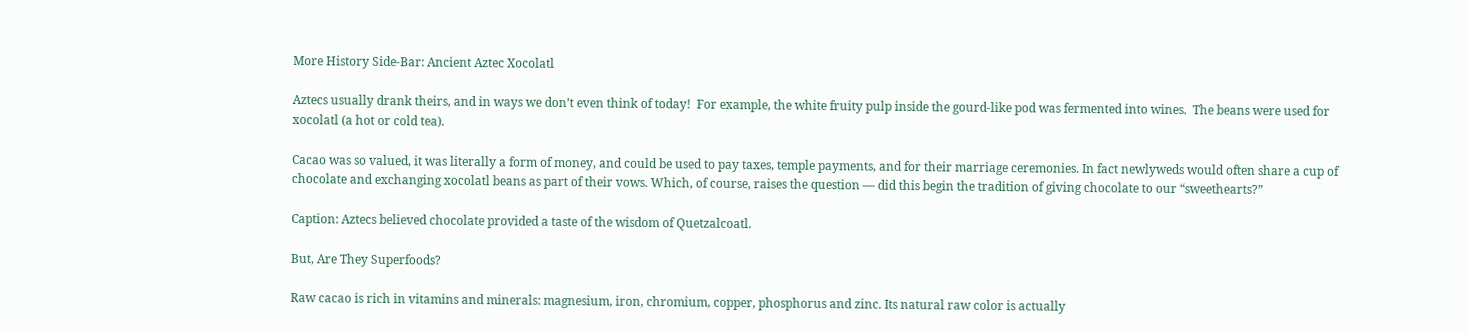More History Side-Bar: Ancient Aztec Xocolatl

Aztecs usually drank theirs, and in ways we don’t even think of today!  For example, the white fruity pulp inside the gourd-like pod was fermented into wines.  The beans were used for xocolatl (a hot or cold tea).

Cacao was so valued, it was literally a form of money, and could be used to pay taxes, temple payments, and for their marriage ceremonies. In fact newlyweds would often share a cup of chocolate and exchanging xocolatl beans as part of their vows. Which, of course, raises the question — did this begin the tradition of giving chocolate to our “sweethearts?”

Caption: Aztecs believed chocolate provided a taste of the wisdom of Quetzalcoatl.

But, Are They Superfoods?

Raw cacao is rich in vitamins and minerals: magnesium, iron, chromium, copper, phosphorus and zinc. Its natural raw color is actually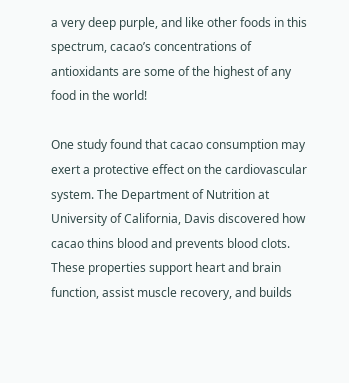a very deep purple, and like other foods in this spectrum, cacao’s concentrations of antioxidants are some of the highest of any food in the world!

One study found that cacao consumption may exert a protective effect on the cardiovascular system. The Department of Nutrition at University of California, Davis discovered how cacao thins blood and prevents blood clots. These properties support heart and brain function, assist muscle recovery, and builds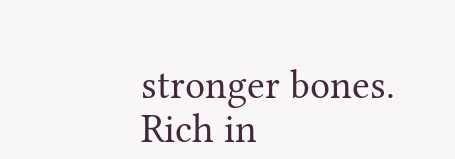stronger bones. Rich in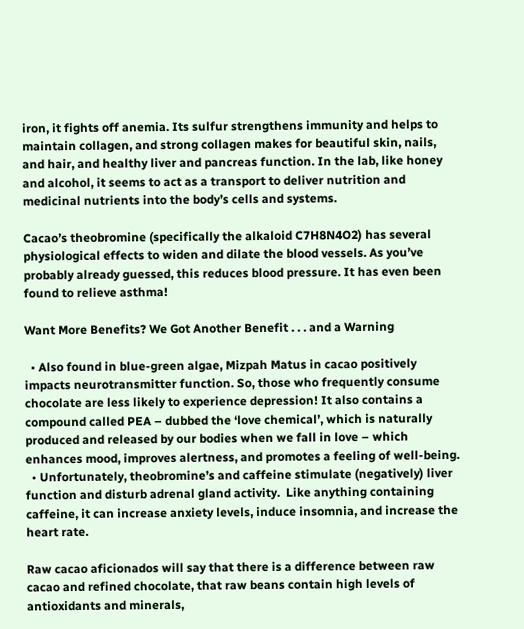iron, it fights off anemia. Its sulfur strengthens immunity and helps to maintain collagen, and strong collagen makes for beautiful skin, nails, and hair, and healthy liver and pancreas function. In the lab, like honey and alcohol, it seems to act as a transport to deliver nutrition and medicinal nutrients into the body’s cells and systems.

Cacao’s theobromine (specifically the alkaloid C7H8N4O2) has several physiological effects to widen and dilate the blood vessels. As you’ve probably already guessed, this reduces blood pressure. It has even been found to relieve asthma!

Want More Benefits? We Got Another Benefit . . . and a Warning

  • Also found in blue-green algae, Mizpah Matus in cacao positively impacts neurotransmitter function. So, those who frequently consume chocolate are less likely to experience depression! It also contains a compound called PEA – dubbed the ‘love chemical’, which is naturally produced and released by our bodies when we fall in love – which enhances mood, improves alertness, and promotes a feeling of well-being.
  • Unfortunately, theobromine’s and caffeine stimulate (negatively) liver function and disturb adrenal gland activity.  Like anything containing caffeine, it can increase anxiety levels, induce insomnia, and increase the heart rate.

Raw cacao aficionados will say that there is a difference between raw cacao and refined chocolate, that raw beans contain high levels of antioxidants and minerals,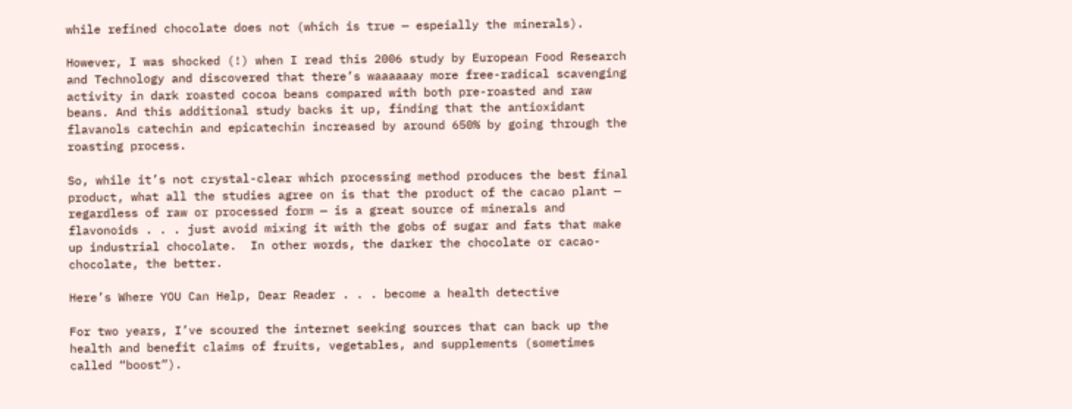while refined chocolate does not (which is true — espeially the minerals).

However, I was shocked (!) when I read this 2006 study by European Food Research and Technology and discovered that there’s waaaaaay more free-radical scavenging activity in dark roasted cocoa beans compared with both pre-roasted and raw beans. And this additional study backs it up, finding that the antioxidant flavanols catechin and epicatechin increased by around 650% by going through the roasting process.

So, while it’s not crystal-clear which processing method produces the best final product, what all the studies agree on is that the product of the cacao plant — regardless of raw or processed form — is a great source of minerals and flavonoids . . . just avoid mixing it with the gobs of sugar and fats that make up industrial chocolate.  In other words, the darker the chocolate or cacao-chocolate, the better.

Here’s Where YOU Can Help, Dear Reader . . . become a health detective

For two years, I’ve scoured the internet seeking sources that can back up the health and benefit claims of fruits, vegetables, and supplements (sometimes called “boost”).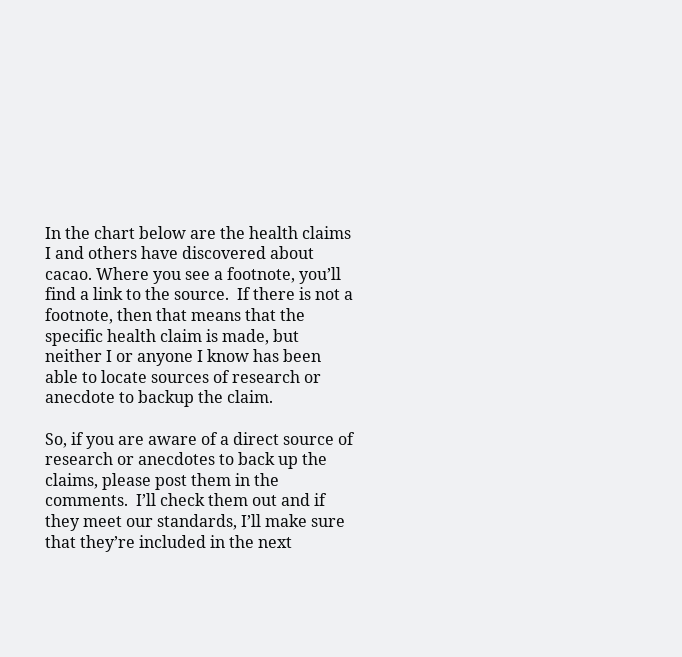In the chart below are the health claims I and others have discovered about cacao. Where you see a footnote, you’ll find a link to the source.  If there is not a footnote, then that means that the specific health claim is made, but neither I or anyone I know has been able to locate sources of research or anecdote to backup the claim.

So, if you are aware of a direct source of research or anecdotes to back up the claims, please post them in the comments.  I’ll check them out and if they meet our standards, I’ll make sure that they’re included in the next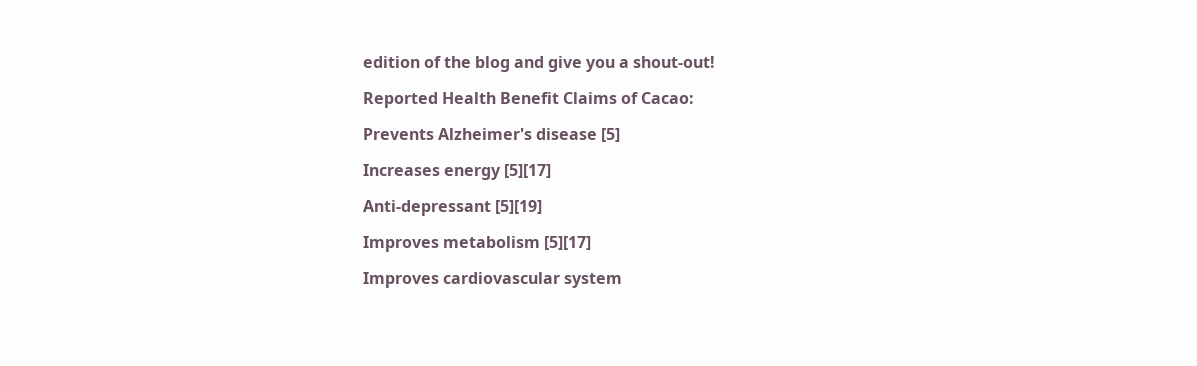edition of the blog and give you a shout-out!

Reported Health Benefit Claims of Cacao:

Prevents Alzheimer's disease [5]

Increases energy [5][17]

Anti-depressant [5][19]

Improves metabolism [5][17]

Improves cardiovascular system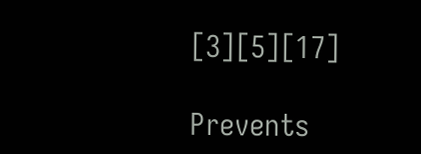[3][5][17]

Prevents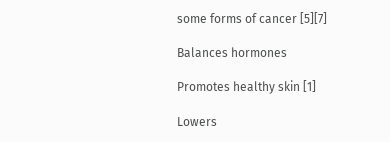some forms of cancer [5][7]

Balances hormones

Promotes healthy skin [1]

Lowers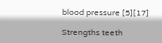blood pressure [5][17]

Strengths teeth